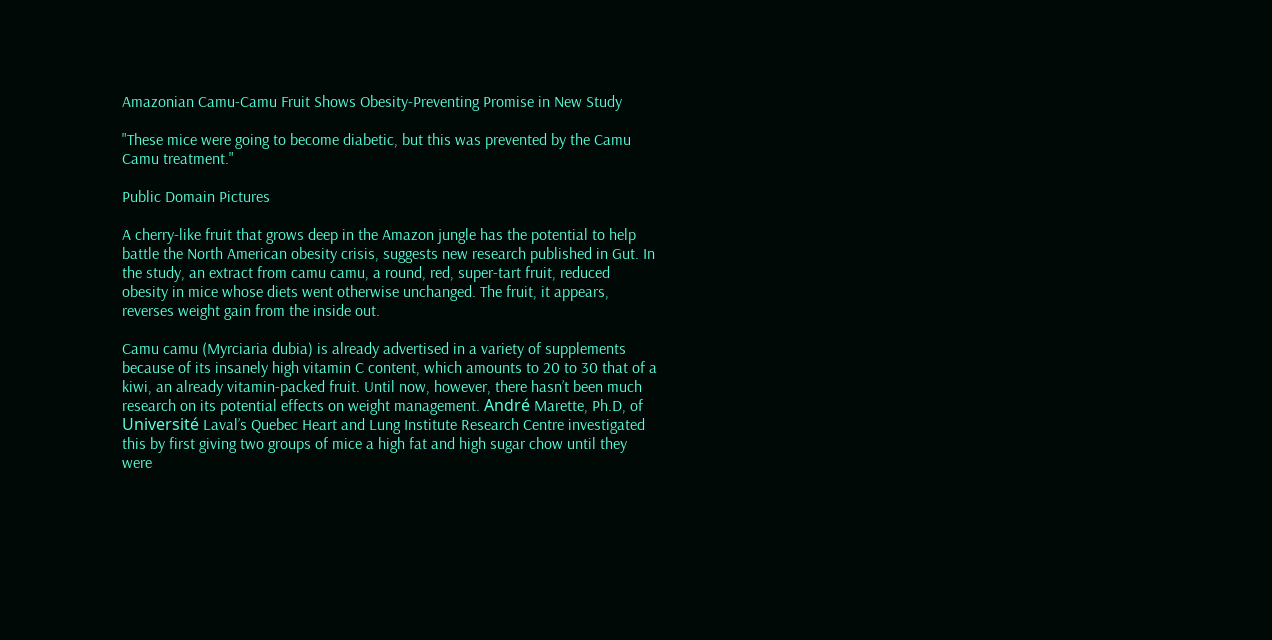Amazonian Camu-Camu Fruit Shows Obesity-Preventing Promise in New Study

"These mice were going to become diabetic, but this was prevented by the Camu Camu treatment."

Public Domain Pictures

A cherry-like fruit that grows deep in the Amazon jungle has the potential to help battle the North American obesity crisis, suggests new research published in Gut. In the study, an extract from camu camu, a round, red, super-tart fruit, reduced obesity in mice whose diets went otherwise unchanged. The fruit, it appears, reverses weight gain from the inside out.

Camu camu (Myrciaria dubia) is already advertised in a variety of supplements because of its insanely high vitamin C content, which amounts to 20 to 30 that of a kiwi, an already vitamin-packed fruit. Until now, however, there hasn’t been much research on its potential effects on weight management. André Marette, Ph.D, of Université Laval’s Quebec Heart and Lung Institute Research Centre investigated this by first giving two groups of mice a high fat and high sugar chow until they were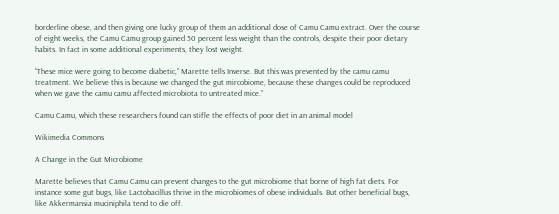borderline obese, and then giving one lucky group of them an additional dose of Camu Camu extract. Over the course of eight weeks, the Camu Camu group gained 50 percent less weight than the controls, despite their poor dietary habits. In fact in some additional experiments, they lost weight.

“These mice were going to become diabetic,” Marette tells Inverse. But this was prevented by the camu camu treatment. We believe this is because we changed the gut mircobiome, because these changes could be reproduced when we gave the camu camu affected microbiota to untreated mice.”

Camu Camu, which these researchers found can stifle the effects of poor diet in an animal model

Wikimedia Commons

A Change in the Gut Microbiome

Marette believes that Camu Camu can prevent changes to the gut microbiome that borne of high fat diets. For instance some gut bugs, like Lactobacillus thrive in the microbiomes of obese individuals. But other beneficial bugs, like Akkermansia muciniphila tend to die off.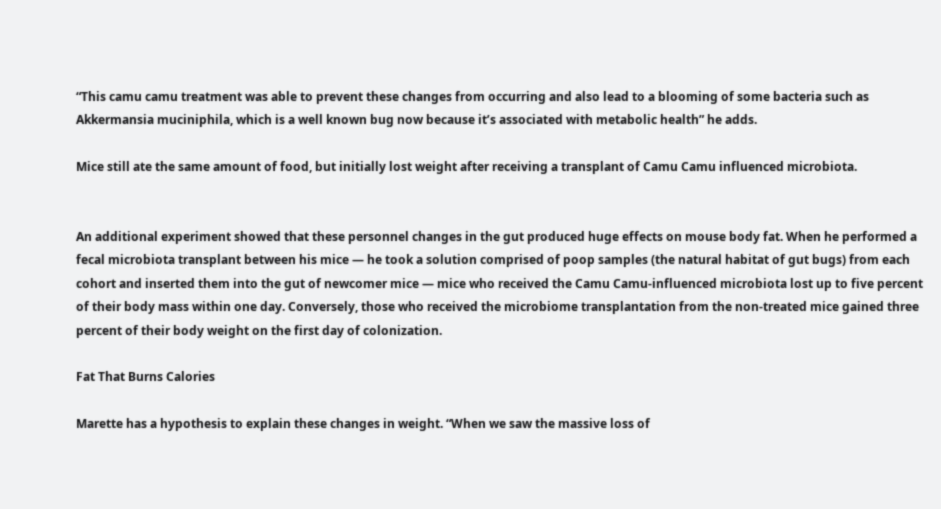“This camu camu treatment was able to prevent these changes from occurring and also lead to a blooming of some bacteria such as Akkermansia muciniphila, which is a well known bug now because it’s associated with metabolic health” he adds.

Mice still ate the same amount of food, but initially lost weight after receiving a transplant of Camu Camu influenced microbiota.


An additional experiment showed that these personnel changes in the gut produced huge effects on mouse body fat. When he performed a fecal microbiota transplant between his mice — he took a solution comprised of poop samples (the natural habitat of gut bugs) from each cohort and inserted them into the gut of newcomer mice — mice who received the Camu Camu-influenced microbiota lost up to five percent of their body mass within one day. Conversely, those who received the microbiome transplantation from the non-treated mice gained three percent of their body weight on the first day of colonization.

Fat That Burns Calories

Marette has a hypothesis to explain these changes in weight. “When we saw the massive loss of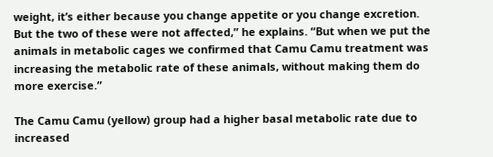weight, it’s either because you change appetite or you change excretion. But the two of these were not affected,” he explains. “But when we put the animals in metabolic cages we confirmed that Camu Camu treatment was increasing the metabolic rate of these animals, without making them do more exercise.”

The Camu Camu (yellow) group had a higher basal metabolic rate due to increased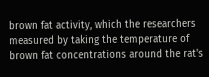brown fat activity, which the researchers measured by taking the temperature of brown fat concentrations around the rat's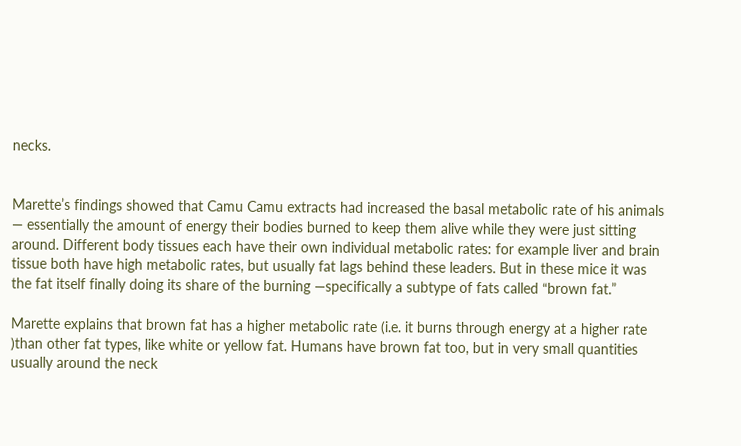necks.


Marette’s findings showed that Camu Camu extracts had increased the basal metabolic rate of his animals — essentially the amount of energy their bodies burned to keep them alive while they were just sitting around. Different body tissues each have their own individual metabolic rates: for example liver and brain tissue both have high metabolic rates, but usually fat lags behind these leaders. But in these mice it was the fat itself finally doing its share of the burning —specifically a subtype of fats called “brown fat.”

Marette explains that brown fat has a higher metabolic rate (i.e. it burns through energy at a higher rate )than other fat types, like white or yellow fat. Humans have brown fat too, but in very small quantities usually around the neck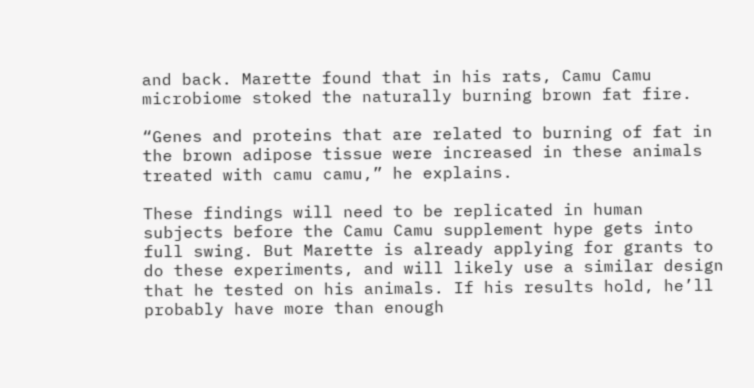and back. Marette found that in his rats, Camu Camu microbiome stoked the naturally burning brown fat fire.

“Genes and proteins that are related to burning of fat in the brown adipose tissue were increased in these animals treated with camu camu,” he explains.

These findings will need to be replicated in human subjects before the Camu Camu supplement hype gets into full swing. But Marette is already applying for grants to do these experiments, and will likely use a similar design that he tested on his animals. If his results hold, he’ll probably have more than enough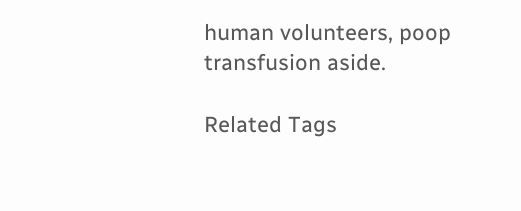human volunteers, poop transfusion aside.

Related Tags